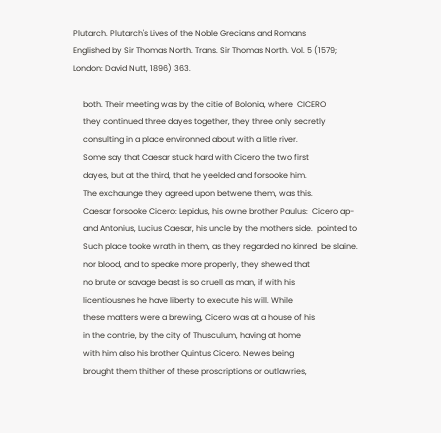Plutarch. Plutarch's Lives of the Noble Grecians and Romans
Englished by Sir Thomas North. Trans. Sir Thomas North. Vol. 5 (1579; London: David Nutt, 1896) 363.

     both. Their meeting was by the citie of Bolonia, where  CICERO
     they continued three dayes together, they three only secretly
     consulting in a place environned about with a litle river.
     Some say that Caesar stuck hard with Cicero the two first
     dayes, but at the third, that he yeelded and forsooke him.
     The exchaunge they agreed upon betwene them, was this.
     Caesar forsooke Cicero: Lepidus, his owne brother Paulus:  Cicero ap-
     and Antonius, Lucius Caesar, his uncle by the mothers side.  pointed to
     Such place tooke wrath in them, as they regarded no kinred  be slaine.
     nor blood, and to speake more properly, they shewed that
     no brute or savage beast is so cruell as man, if with his
     licentiousnes he have liberty to execute his will. While
     these matters were a brewing, Cicero was at a house of his
     in the contrie, by the city of Thusculum, having at home
     with him also his brother Quintus Cicero. Newes being
     brought them thither of these proscriptions or outlawries,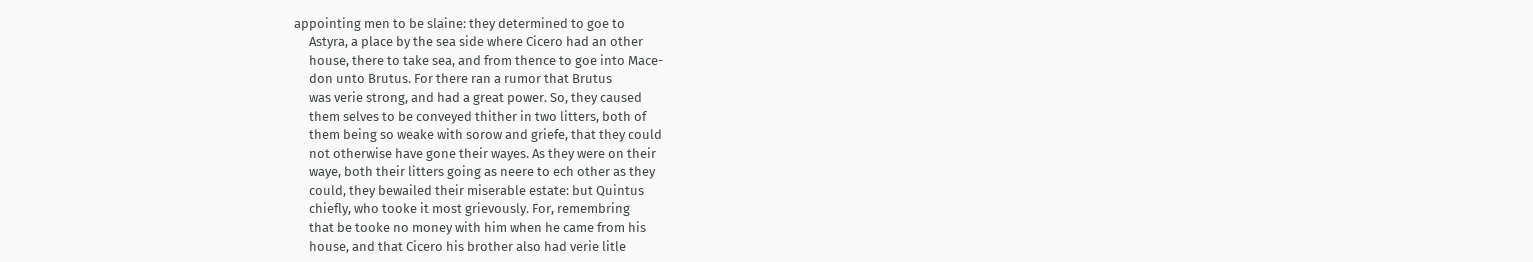appointing men to be slaine: they determined to goe to
     Astyra, a place by the sea side where Cicero had an other
     house, there to take sea, and from thence to goe into Mace-
     don unto Brutus. For there ran a rumor that Brutus
     was verie strong, and had a great power. So, they caused
     them selves to be conveyed thither in two litters, both of
     them being so weake with sorow and griefe, that they could
     not otherwise have gone their wayes. As they were on their
     waye, both their litters going as neere to ech other as they
     could, they bewailed their miserable estate: but Quintus
     chiefly, who tooke it most grievously. For, remembring
     that be tooke no money with him when he came from his
     house, and that Cicero his brother also had verie litle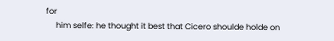for
     him selfe: he thought it best that Cicero shoulde holde on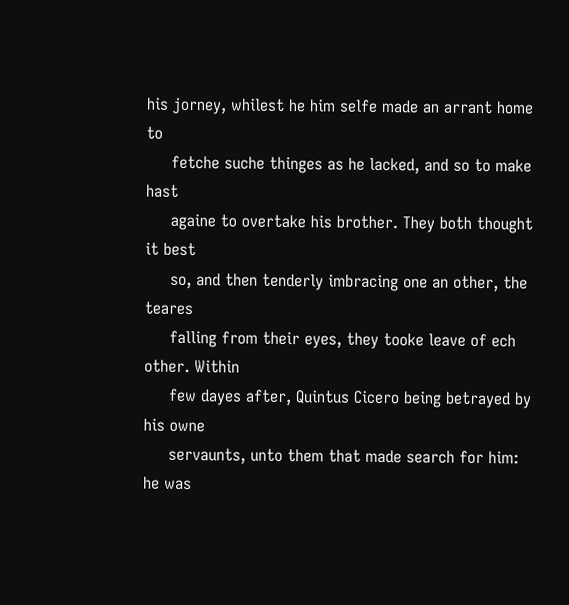his jorney, whilest he him selfe made an arrant home to
     fetche suche thinges as he lacked, and so to make hast
     againe to overtake his brother. They both thought it best
     so, and then tenderly imbracing one an other, the teares
     falling from their eyes, they tooke leave of ech other. Within
     few dayes after, Quintus Cicero being betrayed by his owne
     servaunts, unto them that made search for him: he was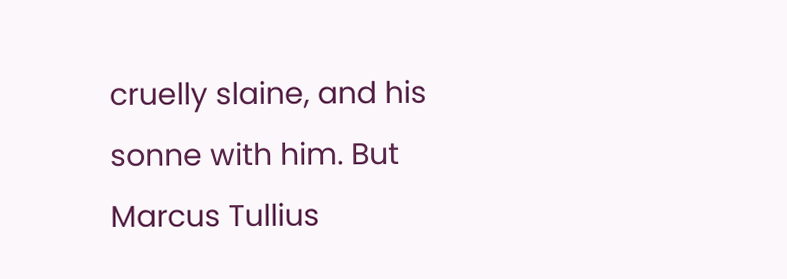cruelly slaine, and his sonne with him. But Marcus Tullius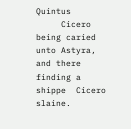Quintus
     Cicero being caried unto Astyra, and there finding a shippe  Cicero slaine.